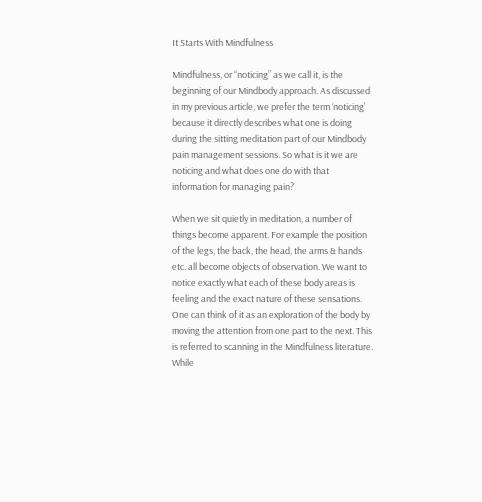It Starts With Mindfulness

Mindfulness, or “noticing” as we call it, is the beginning of our Mindbody approach. As discussed in my previous article, we prefer the term ‘noticing’ because it directly describes what one is doing during the sitting meditation part of our Mindbody pain management sessions. So what is it we are noticing and what does one do with that information for managing pain?

When we sit quietly in meditation, a number of things become apparent. For example the position of the legs, the back, the head, the arms & hands etc. all become objects of observation. We want to notice exactly what each of these body areas is feeling and the exact nature of these sensations. One can think of it as an exploration of the body by moving the attention from one part to the next. This is referred to scanning in the Mindfulness literature. While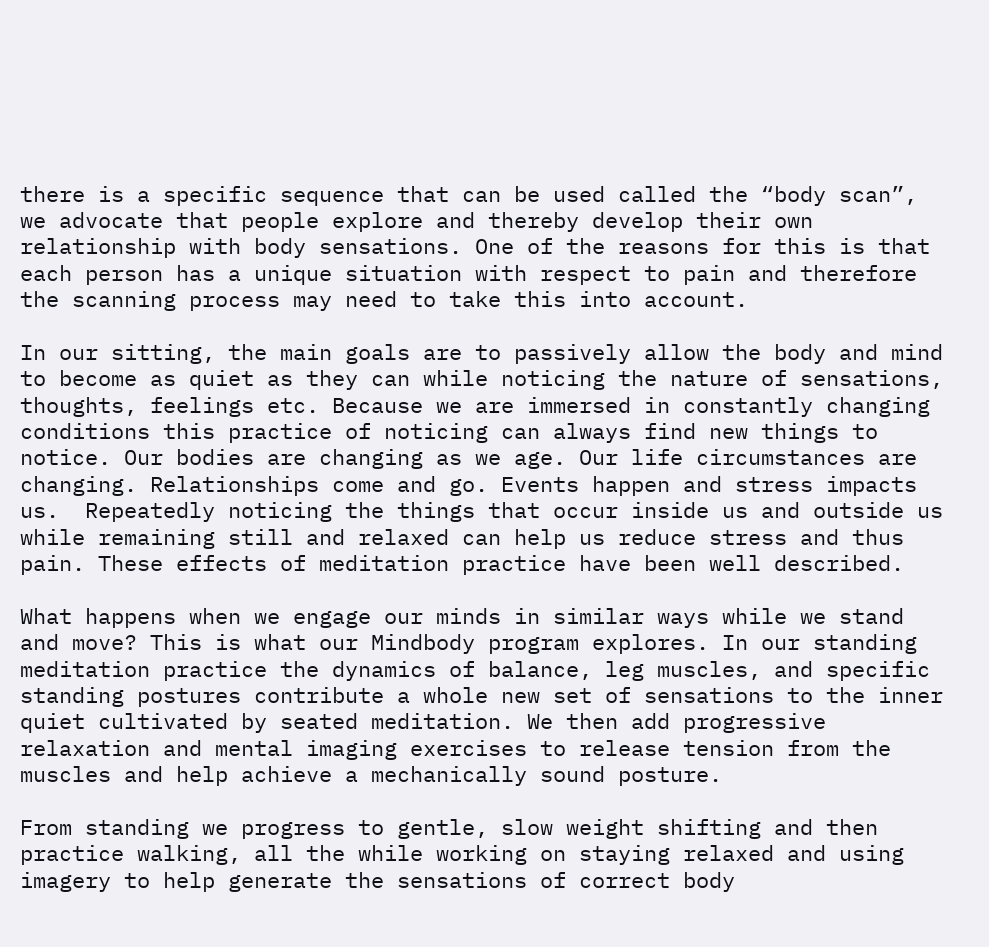there is a specific sequence that can be used called the “body scan”, we advocate that people explore and thereby develop their own relationship with body sensations. One of the reasons for this is that each person has a unique situation with respect to pain and therefore the scanning process may need to take this into account.

In our sitting, the main goals are to passively allow the body and mind to become as quiet as they can while noticing the nature of sensations, thoughts, feelings etc. Because we are immersed in constantly changing conditions this practice of noticing can always find new things to notice. Our bodies are changing as we age. Our life circumstances are changing. Relationships come and go. Events happen and stress impacts us.  Repeatedly noticing the things that occur inside us and outside us while remaining still and relaxed can help us reduce stress and thus pain. These effects of meditation practice have been well described.

What happens when we engage our minds in similar ways while we stand and move? This is what our Mindbody program explores. In our standing meditation practice the dynamics of balance, leg muscles, and specific standing postures contribute a whole new set of sensations to the inner quiet cultivated by seated meditation. We then add progressive relaxation and mental imaging exercises to release tension from the muscles and help achieve a mechanically sound posture.

From standing we progress to gentle, slow weight shifting and then practice walking, all the while working on staying relaxed and using imagery to help generate the sensations of correct body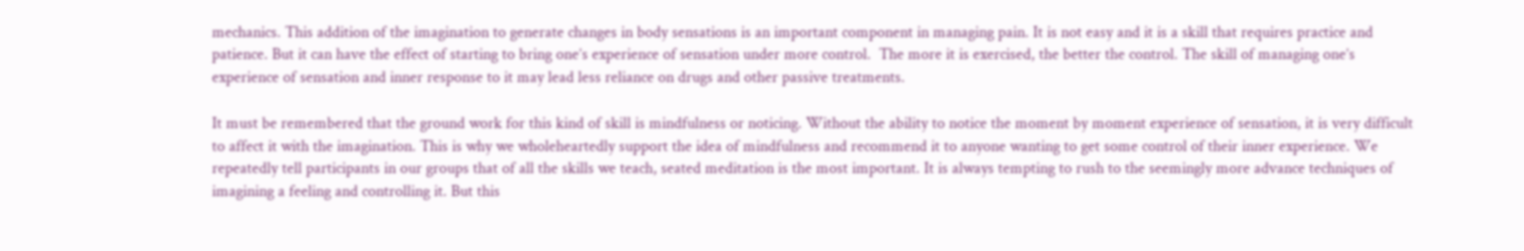mechanics. This addition of the imagination to generate changes in body sensations is an important component in managing pain. It is not easy and it is a skill that requires practice and patience. But it can have the effect of starting to bring one’s experience of sensation under more control.  The more it is exercised, the better the control. The skill of managing one’s experience of sensation and inner response to it may lead less reliance on drugs and other passive treatments.

It must be remembered that the ground work for this kind of skill is mindfulness or noticing. Without the ability to notice the moment by moment experience of sensation, it is very difficult to affect it with the imagination. This is why we wholeheartedly support the idea of mindfulness and recommend it to anyone wanting to get some control of their inner experience. We repeatedly tell participants in our groups that of all the skills we teach, seated meditation is the most important. It is always tempting to rush to the seemingly more advance techniques of imagining a feeling and controlling it. But this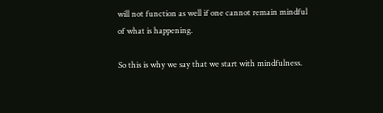will not function as well if one cannot remain mindful of what is happening.

So this is why we say that we start with mindfulness.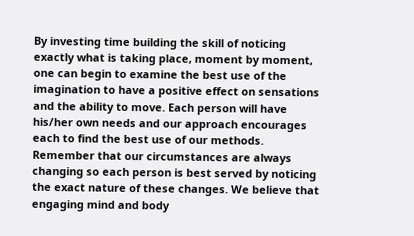By investing time building the skill of noticing exactly what is taking place, moment by moment, one can begin to examine the best use of the imagination to have a positive effect on sensations and the ability to move. Each person will have his/her own needs and our approach encourages each to find the best use of our methods. Remember that our circumstances are always changing so each person is best served by noticing the exact nature of these changes. We believe that engaging mind and body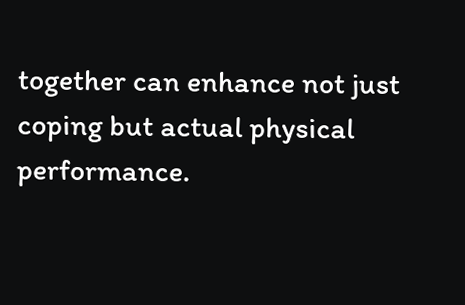together can enhance not just coping but actual physical performance.